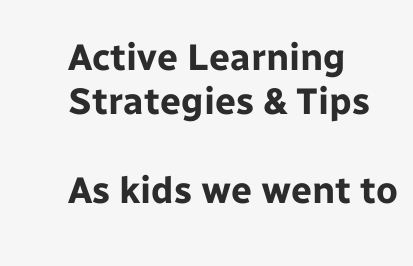Active Learning Strategies & Tips

As kids we went to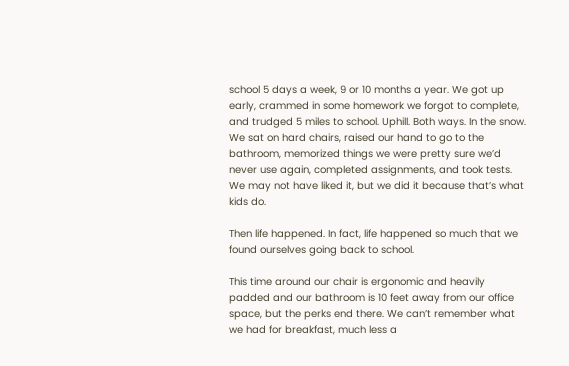school 5 days a week, 9 or 10 months a year. We got up early, crammed in some homework we forgot to complete, and trudged 5 miles to school. Uphill. Both ways. In the snow. We sat on hard chairs, raised our hand to go to the bathroom, memorized things we were pretty sure we’d never use again, completed assignments, and took tests. We may not have liked it, but we did it because that’s what kids do.

Then life happened. In fact, life happened so much that we found ourselves going back to school.

This time around our chair is ergonomic and heavily padded and our bathroom is 10 feet away from our office space, but the perks end there. We can’t remember what we had for breakfast, much less a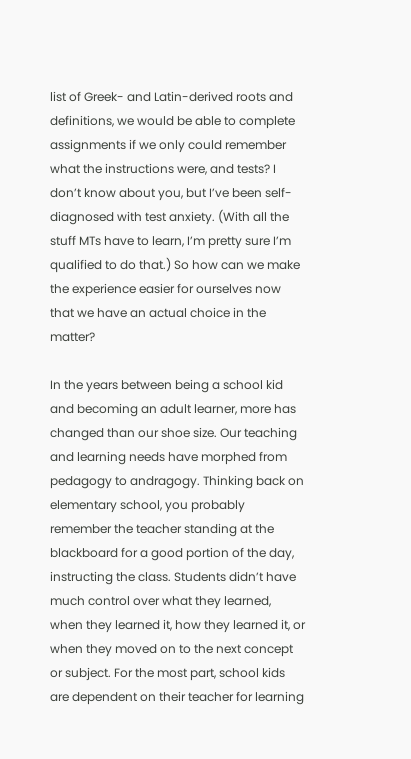list of Greek- and Latin-derived roots and definitions, we would be able to complete assignments if we only could remember what the instructions were, and tests? I don’t know about you, but I’ve been self-diagnosed with test anxiety. (With all the stuff MTs have to learn, I’m pretty sure I’m qualified to do that.) So how can we make the experience easier for ourselves now that we have an actual choice in the matter?

In the years between being a school kid and becoming an adult learner, more has changed than our shoe size. Our teaching and learning needs have morphed from pedagogy to andragogy. Thinking back on elementary school, you probably remember the teacher standing at the blackboard for a good portion of the day, instructing the class. Students didn’t have much control over what they learned, when they learned it, how they learned it, or when they moved on to the next concept or subject. For the most part, school kids are dependent on their teacher for learning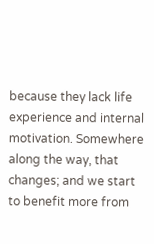because they lack life experience and internal motivation. Somewhere along the way, that changes; and we start to benefit more from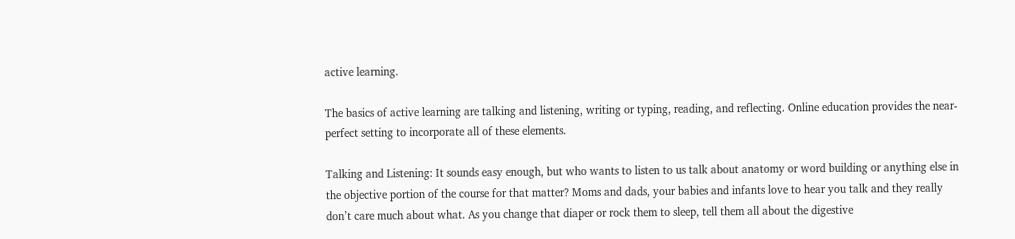active learning.

The basics of active learning are talking and listening, writing or typing, reading, and reflecting. Online education provides the near-perfect setting to incorporate all of these elements.

Talking and Listening: It sounds easy enough, but who wants to listen to us talk about anatomy or word building or anything else in the objective portion of the course for that matter? Moms and dads, your babies and infants love to hear you talk and they really don’t care much about what. As you change that diaper or rock them to sleep, tell them all about the digestive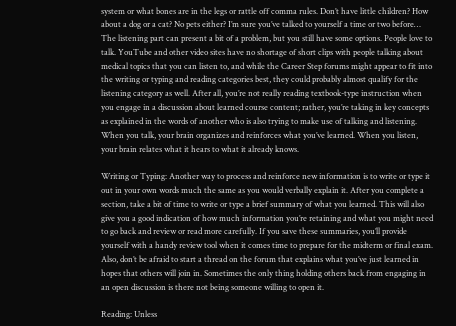system or what bones are in the legs or rattle off comma rules. Don’t have little children? How about a dog or a cat? No pets either? I’m sure you’ve talked to yourself a time or two before… The listening part can present a bit of a problem, but you still have some options. People love to talk. YouTube and other video sites have no shortage of short clips with people talking about medical topics that you can listen to, and while the Career Step forums might appear to fit into the writing or typing and reading categories best, they could probably almost qualify for the listening category as well. After all, you’re not really reading textbook-type instruction when you engage in a discussion about learned course content; rather, you’re taking in key concepts as explained in the words of another who is also trying to make use of talking and listening. When you talk, your brain organizes and reinforces what you’ve learned. When you listen, your brain relates what it hears to what it already knows.

Writing or Typing: Another way to process and reinforce new information is to write or type it out in your own words much the same as you would verbally explain it. After you complete a section, take a bit of time to write or type a brief summary of what you learned. This will also give you a good indication of how much information you’re retaining and what you might need to go back and review or read more carefully. If you save these summaries, you’ll provide yourself with a handy review tool when it comes time to prepare for the midterm or final exam. Also, don’t be afraid to start a thread on the forum that explains what you’ve just learned in hopes that others will join in. Sometimes the only thing holding others back from engaging in an open discussion is there not being someone willing to open it.

Reading: Unless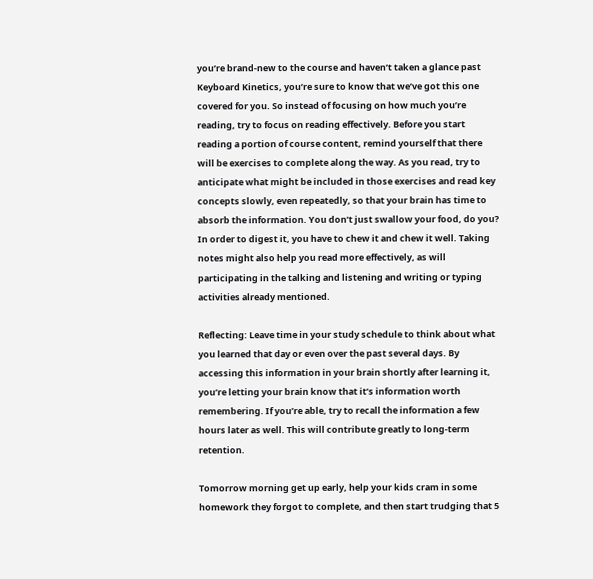you’re brand-new to the course and haven’t taken a glance past Keyboard Kinetics, you’re sure to know that we’ve got this one covered for you. So instead of focusing on how much you’re reading, try to focus on reading effectively. Before you start reading a portion of course content, remind yourself that there will be exercises to complete along the way. As you read, try to anticipate what might be included in those exercises and read key concepts slowly, even repeatedly, so that your brain has time to absorb the information. You don’t just swallow your food, do you? In order to digest it, you have to chew it and chew it well. Taking notes might also help you read more effectively, as will participating in the talking and listening and writing or typing activities already mentioned.

Reflecting: Leave time in your study schedule to think about what you learned that day or even over the past several days. By accessing this information in your brain shortly after learning it, you’re letting your brain know that it’s information worth remembering. If you’re able, try to recall the information a few hours later as well. This will contribute greatly to long-term retention.

Tomorrow morning get up early, help your kids cram in some homework they forgot to complete, and then start trudging that 5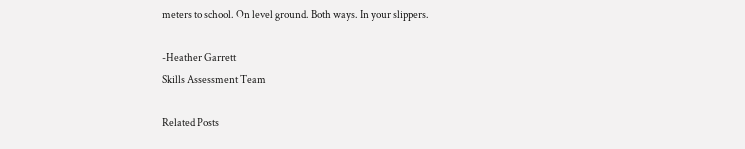meters to school. On level ground. Both ways. In your slippers.

-Heather Garrett
Skills Assessment Team

Related Posts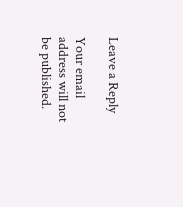Leave a Reply

Your email address will not be published.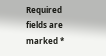Required fields are marked *